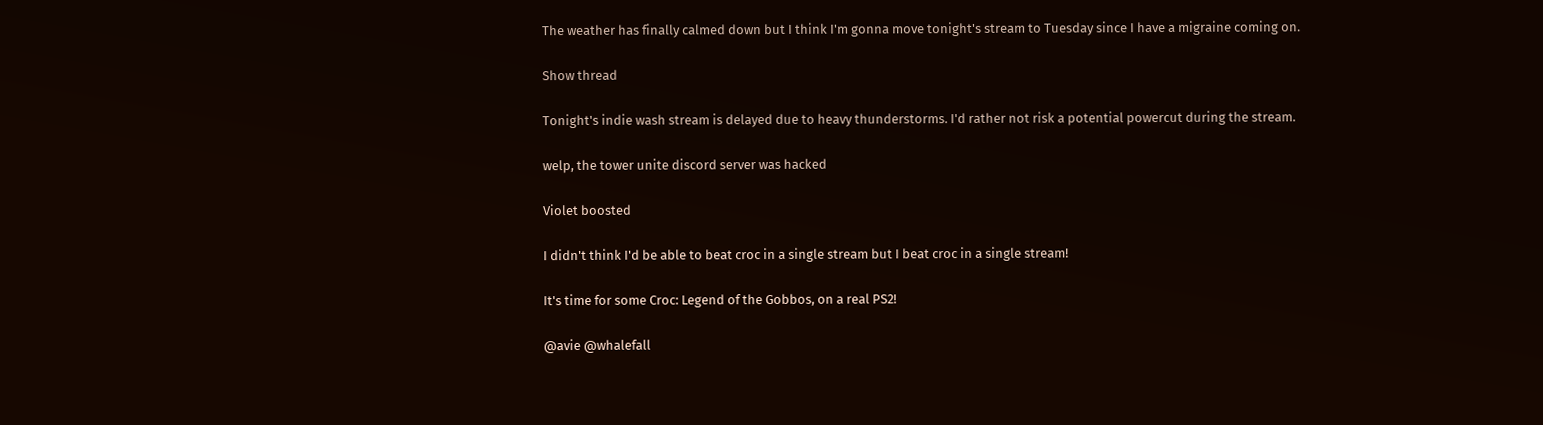The weather has finally calmed down but I think I'm gonna move tonight's stream to Tuesday since I have a migraine coming on.

Show thread

Tonight's indie wash stream is delayed due to heavy thunderstorms. I'd rather not risk a potential powercut during the stream.

welp, the tower unite discord server was hacked

Violet boosted

I didn't think I'd be able to beat croc in a single stream but I beat croc in a single stream!

It's time for some Croc: Legend of the Gobbos, on a real PS2!

@avie @whalefall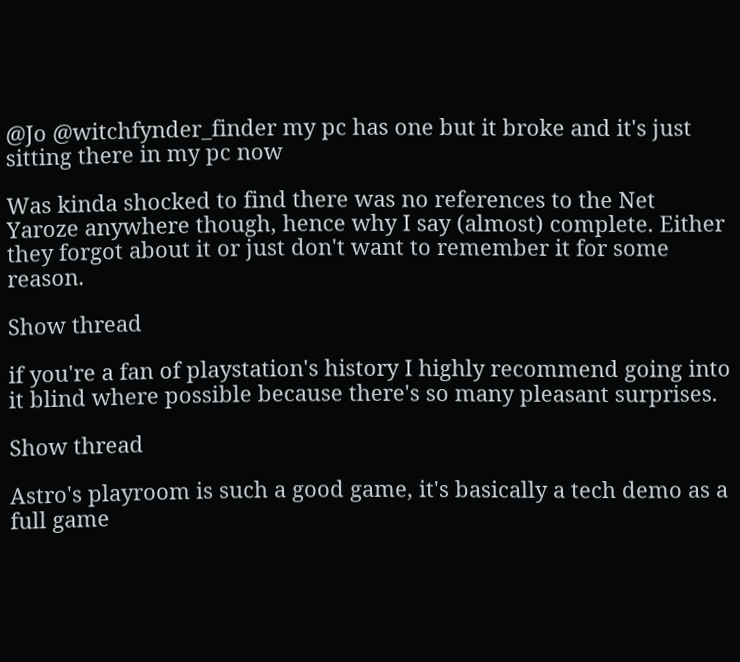@Jo @witchfynder_finder my pc has one but it broke and it's just sitting there in my pc now

Was kinda shocked to find there was no references to the Net Yaroze anywhere though, hence why I say (almost) complete. Either they forgot about it or just don't want to remember it for some reason.

Show thread

if you're a fan of playstation's history I highly recommend going into it blind where possible because there's so many pleasant surprises.

Show thread

Astro's playroom is such a good game, it's basically a tech demo as a full game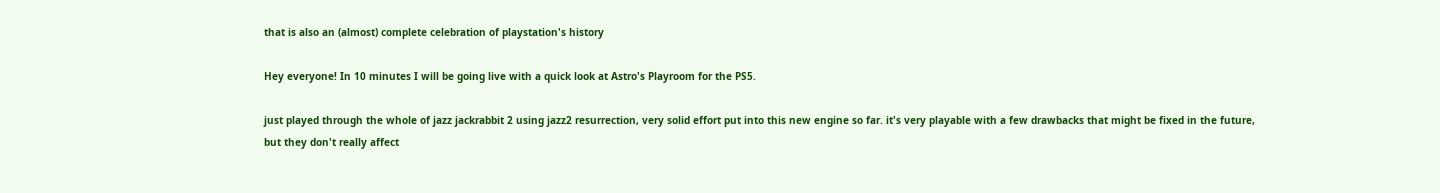that is also an (almost) complete celebration of playstation's history

Hey everyone! In 10 minutes I will be going live with a quick look at Astro's Playroom for the PS5.

just played through the whole of jazz jackrabbit 2 using jazz2 resurrection, very solid effort put into this new engine so far. it's very playable with a few drawbacks that might be fixed in the future, but they don't really affect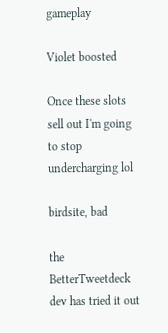gameplay

Violet boosted

Once these slots sell out I'm going to stop undercharging lol

birdsite, bad

the BetterTweetdeck dev has tried it out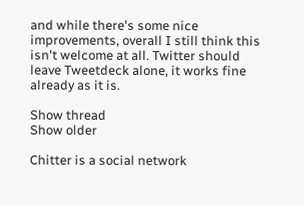and while there's some nice improvements, overall I still think this isn't welcome at all. Twitter should leave Tweetdeck alone, it works fine already as it is.

Show thread
Show older

Chitter is a social network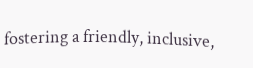fostering a friendly, inclusive,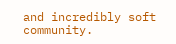and incredibly soft community.